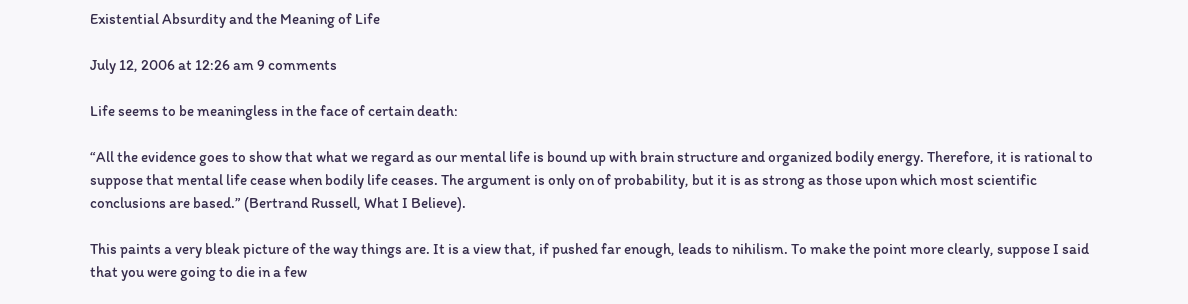Existential Absurdity and the Meaning of Life

July 12, 2006 at 12:26 am 9 comments

Life seems to be meaningless in the face of certain death:

“All the evidence goes to show that what we regard as our mental life is bound up with brain structure and organized bodily energy. Therefore, it is rational to suppose that mental life cease when bodily life ceases. The argument is only on of probability, but it is as strong as those upon which most scientific conclusions are based.” (Bertrand Russell, What I Believe).

This paints a very bleak picture of the way things are. It is a view that, if pushed far enough, leads to nihilism. To make the point more clearly, suppose I said that you were going to die in a few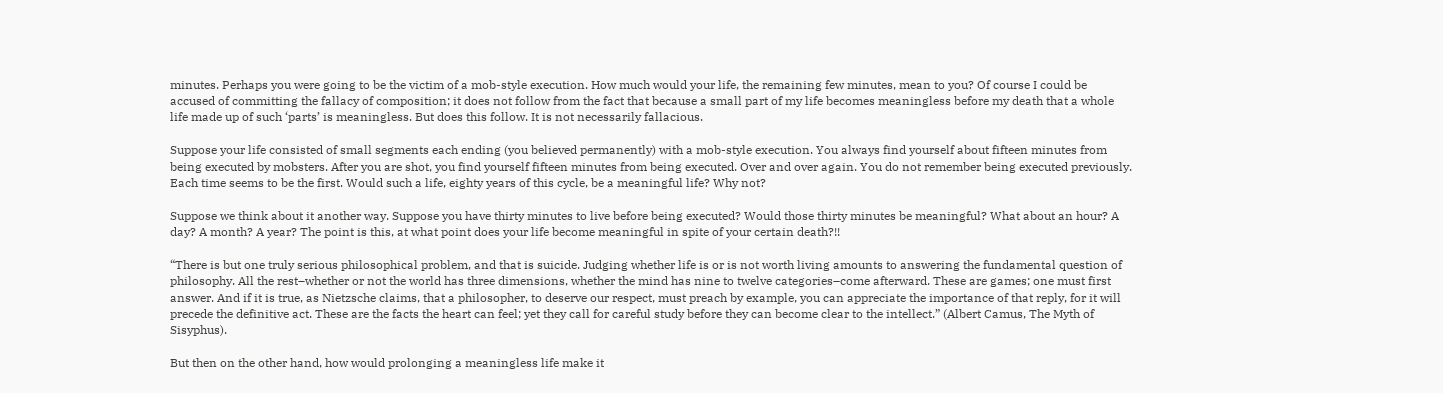minutes. Perhaps you were going to be the victim of a mob-style execution. How much would your life, the remaining few minutes, mean to you? Of course I could be accused of committing the fallacy of composition; it does not follow from the fact that because a small part of my life becomes meaningless before my death that a whole life made up of such ‘parts’ is meaningless. But does this follow. It is not necessarily fallacious.

Suppose your life consisted of small segments each ending (you believed permanently) with a mob-style execution. You always find yourself about fifteen minutes from being executed by mobsters. After you are shot, you find yourself fifteen minutes from being executed. Over and over again. You do not remember being executed previously. Each time seems to be the first. Would such a life, eighty years of this cycle, be a meaningful life? Why not?

Suppose we think about it another way. Suppose you have thirty minutes to live before being executed? Would those thirty minutes be meaningful? What about an hour? A day? A month? A year? The point is this, at what point does your life become meaningful in spite of your certain death?!!

“There is but one truly serious philosophical problem, and that is suicide. Judging whether life is or is not worth living amounts to answering the fundamental question of philosophy. All the rest–whether or not the world has three dimensions, whether the mind has nine to twelve categories–come afterward. These are games; one must first answer. And if it is true, as Nietzsche claims, that a philosopher, to deserve our respect, must preach by example, you can appreciate the importance of that reply, for it will precede the definitive act. These are the facts the heart can feel; yet they call for careful study before they can become clear to the intellect.” (Albert Camus, The Myth of Sisyphus).

But then on the other hand, how would prolonging a meaningless life make it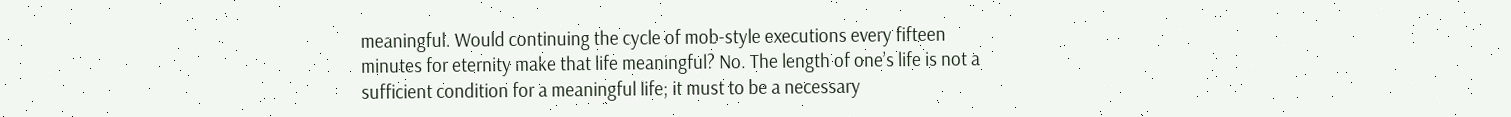meaningful. Would continuing the cycle of mob-style executions every fifteen minutes for eternity make that life meaningful? No. The length of one’s life is not a sufficient condition for a meaningful life; it must to be a necessary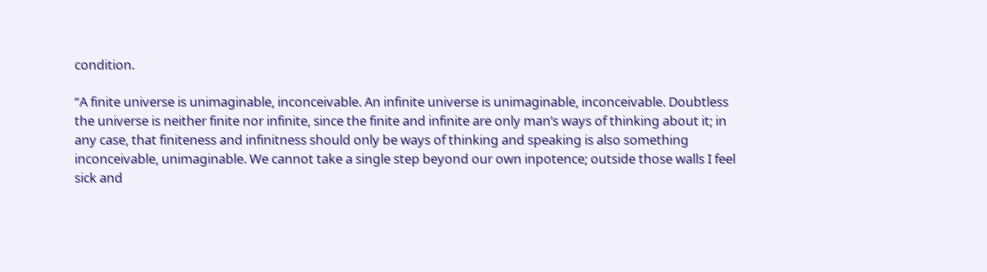condition.

“A finite universe is unimaginable, inconceivable. An infinite universe is unimaginable, inconceivable. Doubtless the universe is neither finite nor infinite, since the finite and infinite are only man’s ways of thinking about it; in any case, that finiteness and infinitness should only be ways of thinking and speaking is also something inconceivable, unimaginable. We cannot take a single step beyond our own inpotence; outside those walls I feel sick and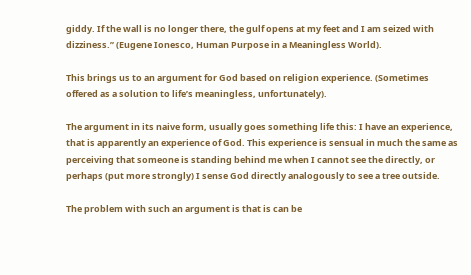giddy. If the wall is no longer there, the gulf opens at my feet and I am seized with dizziness.” (Eugene Ionesco, Human Purpose in a Meaningless World).

This brings us to an argument for God based on religion experience. (Sometimes offered as a solution to life’s meaningless, unfortunately).

The argument in its naive form, usually goes something life this: I have an experience, that is apparently an experience of God. This experience is sensual in much the same as perceiving that someone is standing behind me when I cannot see the directly, or perhaps (put more strongly) I sense God directly analogously to see a tree outside.

The problem with such an argument is that is can be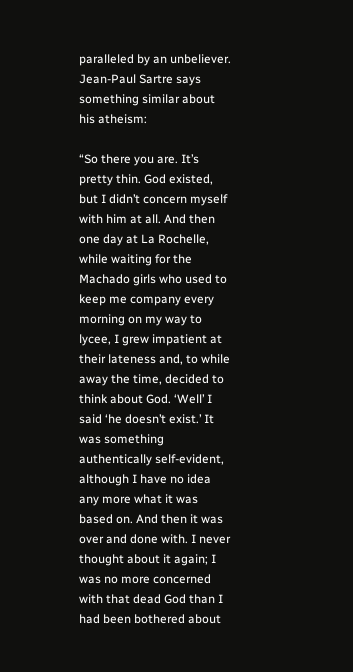paralleled by an unbeliever. Jean-Paul Sartre says something similar about his atheism:

“So there you are. It’s pretty thin. God existed, but I didn’t concern myself with him at all. And then one day at La Rochelle, while waiting for the Machado girls who used to keep me company every morning on my way to lycee, I grew impatient at their lateness and, to while away the time, decided to think about God. ‘Well’ I said ‘he doesn’t exist.’ It was something authentically self-evident, although I have no idea any more what it was based on. And then it was over and done with. I never thought about it again; I was no more concerned with that dead God than I had been bothered about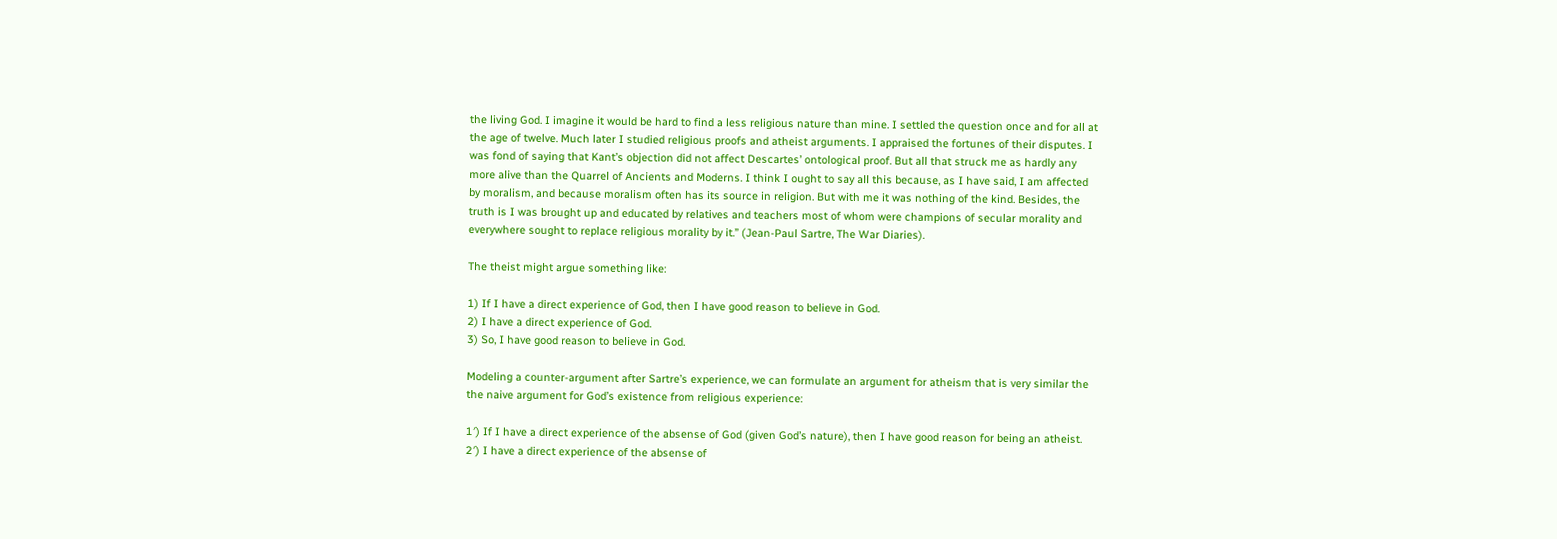the living God. I imagine it would be hard to find a less religious nature than mine. I settled the question once and for all at the age of twelve. Much later I studied religious proofs and atheist arguments. I appraised the fortunes of their disputes. I was fond of saying that Kant’s objection did not affect Descartes’ ontological proof. But all that struck me as hardly any more alive than the Quarrel of Ancients and Moderns. I think I ought to say all this because, as I have said, I am affected by moralism, and because moralism often has its source in religion. But with me it was nothing of the kind. Besides, the truth is I was brought up and educated by relatives and teachers most of whom were champions of secular morality and everywhere sought to replace religious morality by it.” (Jean-Paul Sartre, The War Diaries).

The theist might argue something like:

1) If I have a direct experience of God, then I have good reason to believe in God.
2) I have a direct experience of God.
3) So, I have good reason to believe in God.

Modeling a counter-argument after Sartre’s experience, we can formulate an argument for atheism that is very similar the the naive argument for God’s existence from religious experience:

1′) If I have a direct experience of the absense of God (given God’s nature), then I have good reason for being an atheist.
2′) I have a direct experience of the absense of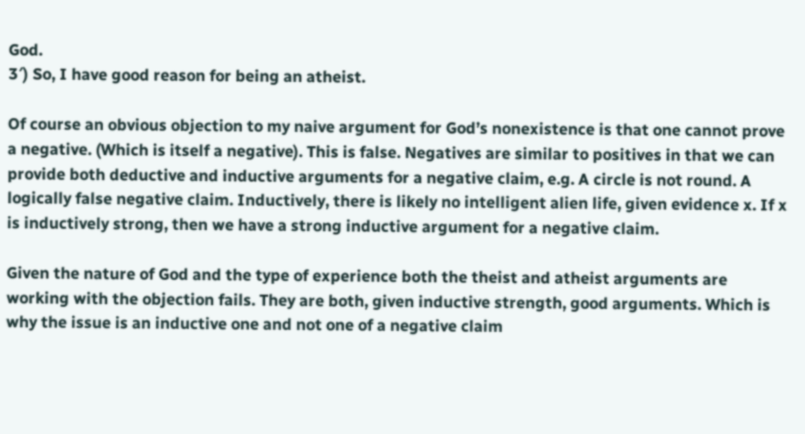God.
3′) So, I have good reason for being an atheist.

Of course an obvious objection to my naive argument for God’s nonexistence is that one cannot prove a negative. (Which is itself a negative). This is false. Negatives are similar to positives in that we can provide both deductive and inductive arguments for a negative claim, e.g. A circle is not round. A logically false negative claim. Inductively, there is likely no intelligent alien life, given evidence x. If x is inductively strong, then we have a strong inductive argument for a negative claim.

Given the nature of God and the type of experience both the theist and atheist arguments are working with the objection fails. They are both, given inductive strength, good arguments. Which is why the issue is an inductive one and not one of a negative claim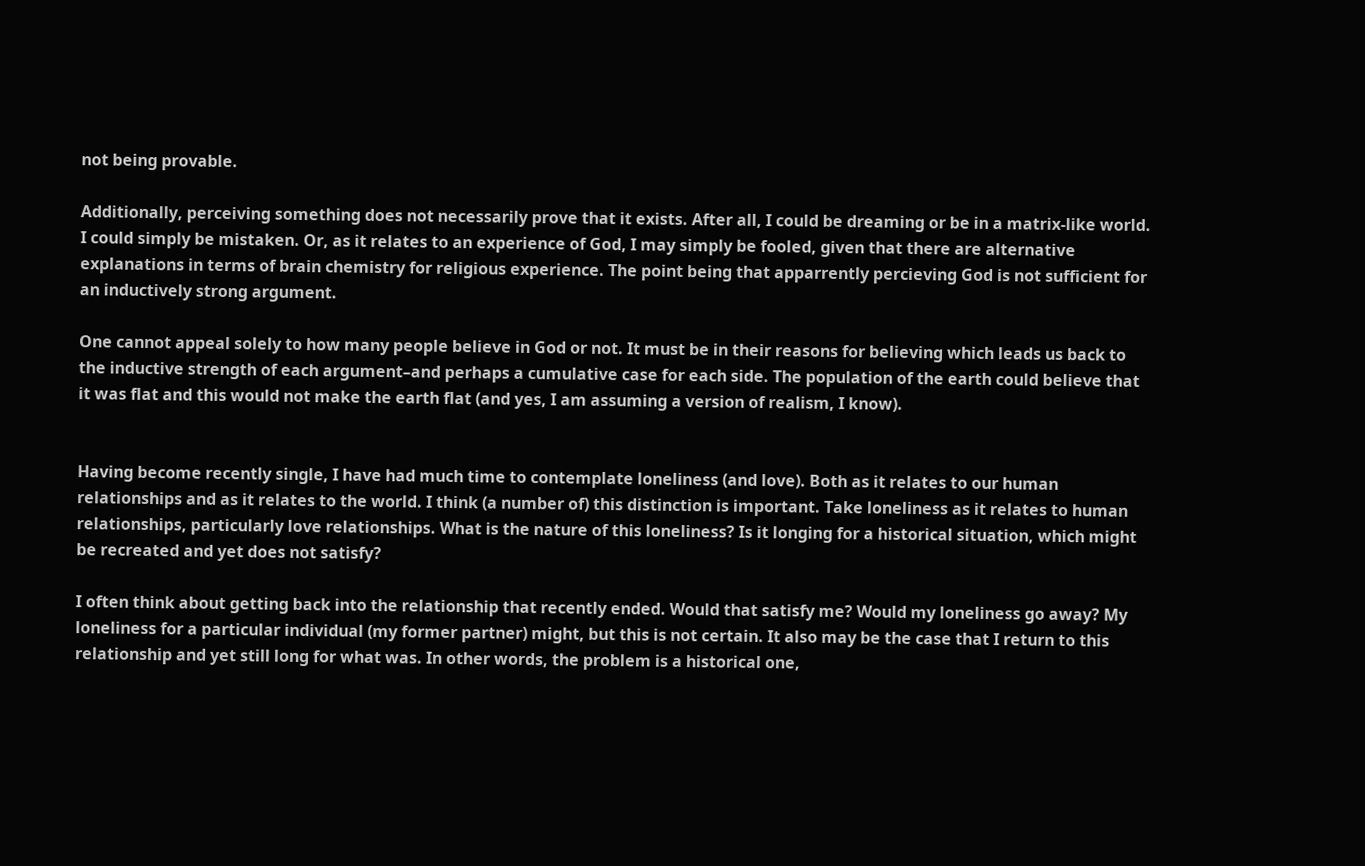not being provable.

Additionally, perceiving something does not necessarily prove that it exists. After all, I could be dreaming or be in a matrix-like world. I could simply be mistaken. Or, as it relates to an experience of God, I may simply be fooled, given that there are alternative explanations in terms of brain chemistry for religious experience. The point being that apparrently percieving God is not sufficient for an inductively strong argument.

One cannot appeal solely to how many people believe in God or not. It must be in their reasons for believing which leads us back to the inductive strength of each argument–and perhaps a cumulative case for each side. The population of the earth could believe that it was flat and this would not make the earth flat (and yes, I am assuming a version of realism, I know).


Having become recently single, I have had much time to contemplate loneliness (and love). Both as it relates to our human relationships and as it relates to the world. I think (a number of) this distinction is important. Take loneliness as it relates to human relationships, particularly love relationships. What is the nature of this loneliness? Is it longing for a historical situation, which might be recreated and yet does not satisfy?

I often think about getting back into the relationship that recently ended. Would that satisfy me? Would my loneliness go away? My loneliness for a particular individual (my former partner) might, but this is not certain. It also may be the case that I return to this relationship and yet still long for what was. In other words, the problem is a historical one,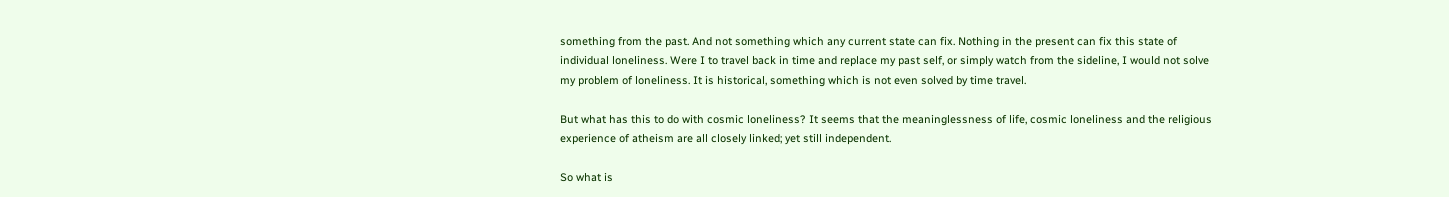something from the past. And not something which any current state can fix. Nothing in the present can fix this state of individual loneliness. Were I to travel back in time and replace my past self, or simply watch from the sideline, I would not solve my problem of loneliness. It is historical, something which is not even solved by time travel.

But what has this to do with cosmic loneliness? It seems that the meaninglessness of life, cosmic loneliness and the religious experience of atheism are all closely linked; yet still independent.

So what is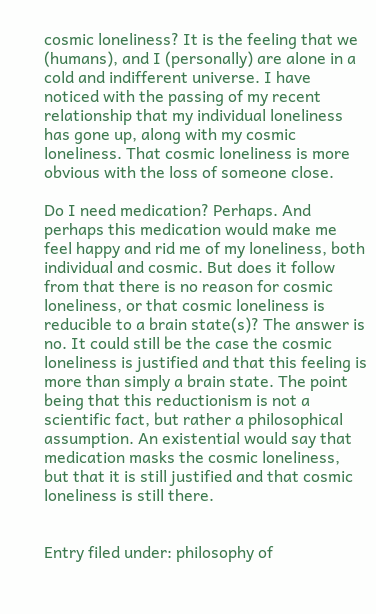cosmic loneliness? It is the feeling that we (humans), and I (personally) are alone in a cold and indifferent universe. I have noticed with the passing of my recent relationship that my individual loneliness has gone up, along with my cosmic loneliness. That cosmic loneliness is more obvious with the loss of someone close.

Do I need medication? Perhaps. And perhaps this medication would make me feel happy and rid me of my loneliness, both individual and cosmic. But does it follow from that there is no reason for cosmic loneliness, or that cosmic loneliness is reducible to a brain state(s)? The answer is no. It could still be the case the cosmic loneliness is justified and that this feeling is more than simply a brain state. The point being that this reductionism is not a scientific fact, but rather a philosophical assumption. An existential would say that medication masks the cosmic loneliness, but that it is still justified and that cosmic loneliness is still there.


Entry filed under: philosophy of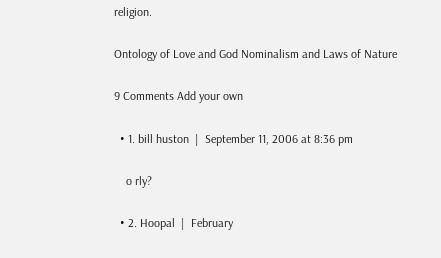religion.

Ontology of Love and God Nominalism and Laws of Nature

9 Comments Add your own

  • 1. bill huston  |  September 11, 2006 at 8:36 pm

    o rly?

  • 2. Hoopal  |  February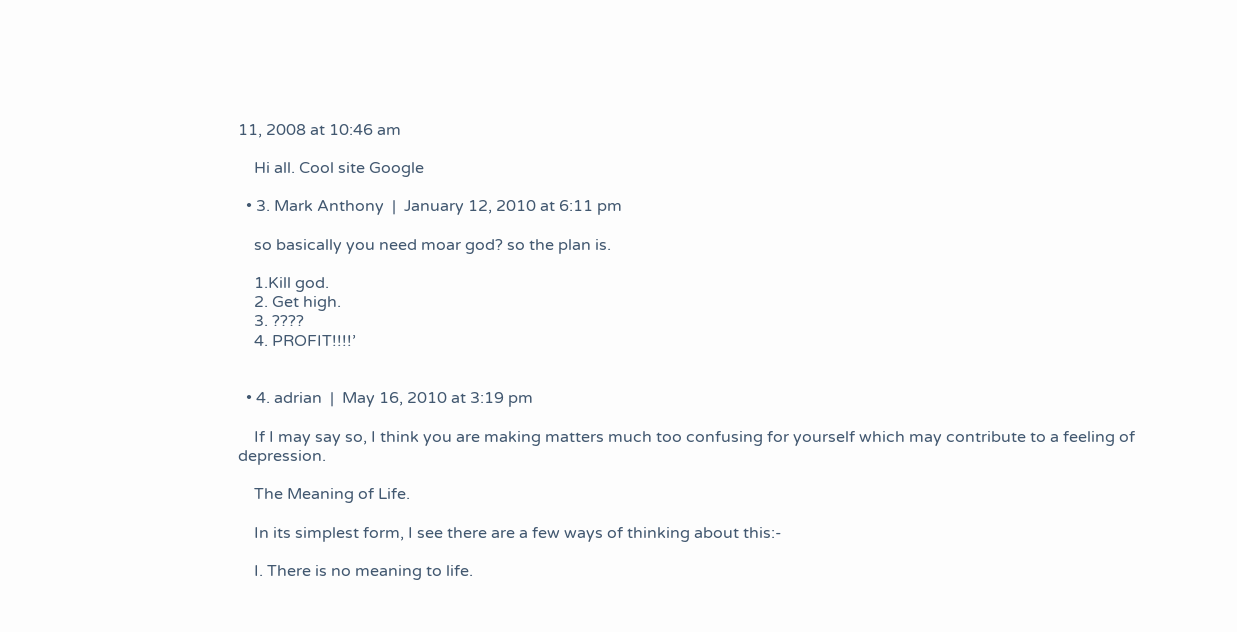11, 2008 at 10:46 am

    Hi all. Cool site Google

  • 3. Mark Anthony  |  January 12, 2010 at 6:11 pm

    so basically you need moar god? so the plan is.

    1.Kill god.
    2. Get high.
    3. ????
    4. PROFIT!!!!’


  • 4. adrian  |  May 16, 2010 at 3:19 pm

    If I may say so, I think you are making matters much too confusing for yourself which may contribute to a feeling of depression.

    The Meaning of Life.

    In its simplest form, I see there are a few ways of thinking about this:-

    I. There is no meaning to life.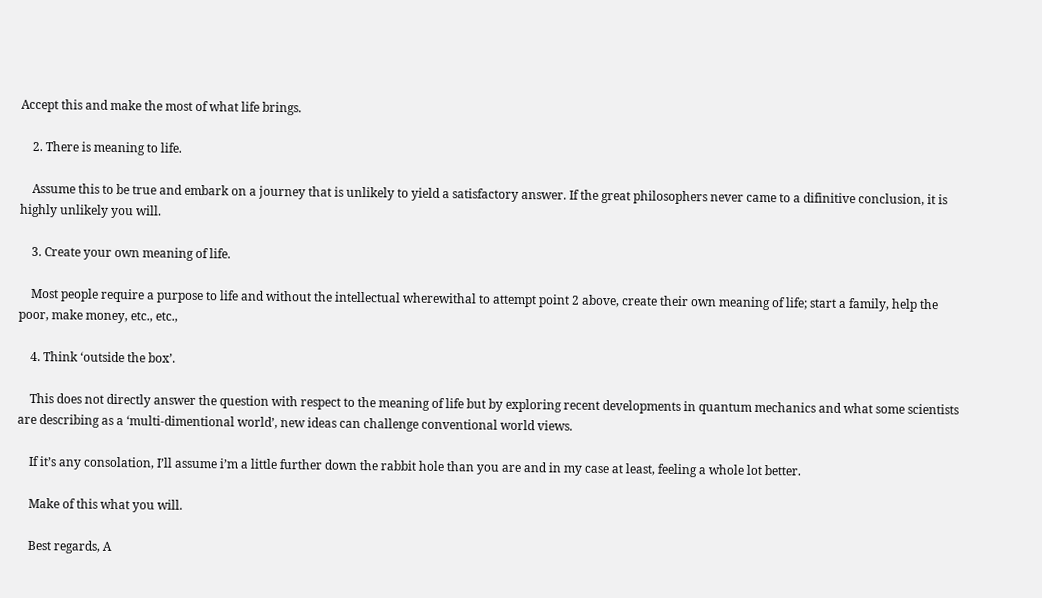Accept this and make the most of what life brings.

    2. There is meaning to life.

    Assume this to be true and embark on a journey that is unlikely to yield a satisfactory answer. If the great philosophers never came to a difinitive conclusion, it is highly unlikely you will.

    3. Create your own meaning of life.

    Most people require a purpose to life and without the intellectual wherewithal to attempt point 2 above, create their own meaning of life; start a family, help the poor, make money, etc., etc.,

    4. Think ‘outside the box’.

    This does not directly answer the question with respect to the meaning of life but by exploring recent developments in quantum mechanics and what some scientists are describing as a ‘multi-dimentional world’, new ideas can challenge conventional world views.

    If it’s any consolation, I’ll assume i’m a little further down the rabbit hole than you are and in my case at least, feeling a whole lot better.

    Make of this what you will.

    Best regards, A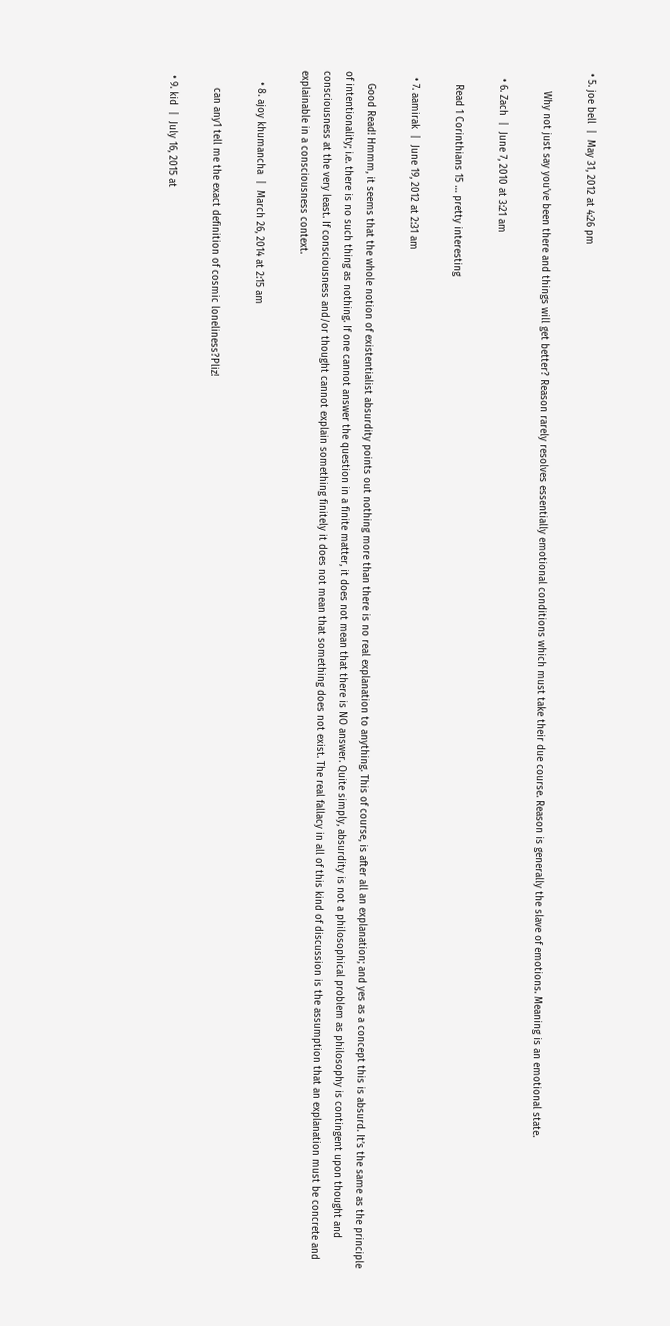• 5. joe bell  |  May 31, 2012 at 4:26 pm

      Why not just say you’ve been there and things will get better? Reason rarely resolves essentially emotional conditions which must take their due course. Reason is generally the slave of emotions. Meaning is an emotional state.

  • 6. Zach  |  June 7, 2010 at 3:21 am

    Read 1 Corinthians 15 … pretty interesting

  • 7. aamirak  |  June 19, 2012 at 2:31 am

    Good Read! Hmmm, it seems that the whole notion of existentialist absurdity points out nothing more than there is no real explanation to anything. This of course, is after all an explanation; and yes as a concept this is absurd. It’s the same as the principle of intentionality; i.e. there is no such thing as nothing. If one cannot answer the question in a finite matter, it does not mean that there is NO answer. Quite simply, absurdity is not a philosophical problem as philosophy is contingent upon thought and consciousness at the very least. If consciousness and/or thought cannot explain something finitely it does not mean that something does not exist. The real fallacy in all of this kind of discussion is the assumption that an explanation must be concrete and explainable in a consciousness context.

    • 8. ajoy khumancha  |  March 26, 2014 at 2:15 am

      can any1 tell me the exact definition of cosmic loneliness?Pliz!

  • 9. kid  |  July 16, 2015 at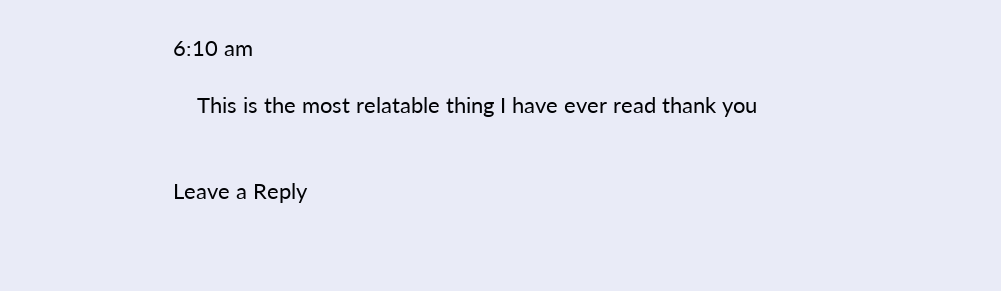6:10 am

    This is the most relatable thing I have ever read thank you


Leave a Reply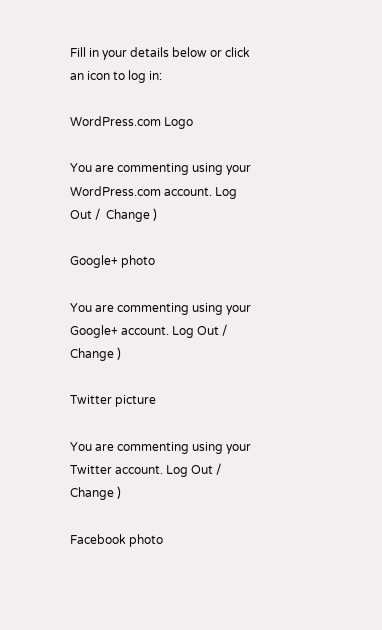Fill in your details below or click an icon to log in:

WordPress.com Logo

You are commenting using your WordPress.com account. Log Out /  Change )

Google+ photo

You are commenting using your Google+ account. Log Out /  Change )

Twitter picture

You are commenting using your Twitter account. Log Out /  Change )

Facebook photo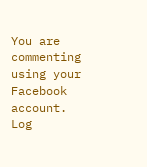You are commenting using your Facebook account. Log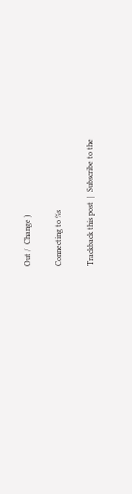Out /  Change )

Connecting to %s

Trackback this post  |  Subscribe to the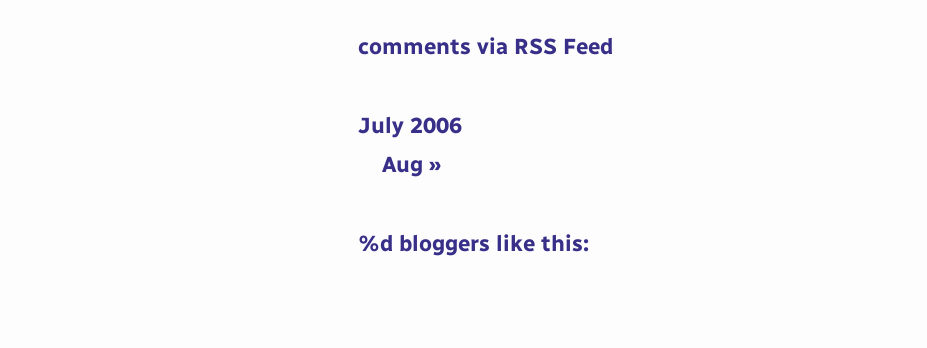comments via RSS Feed

July 2006
    Aug »

%d bloggers like this: